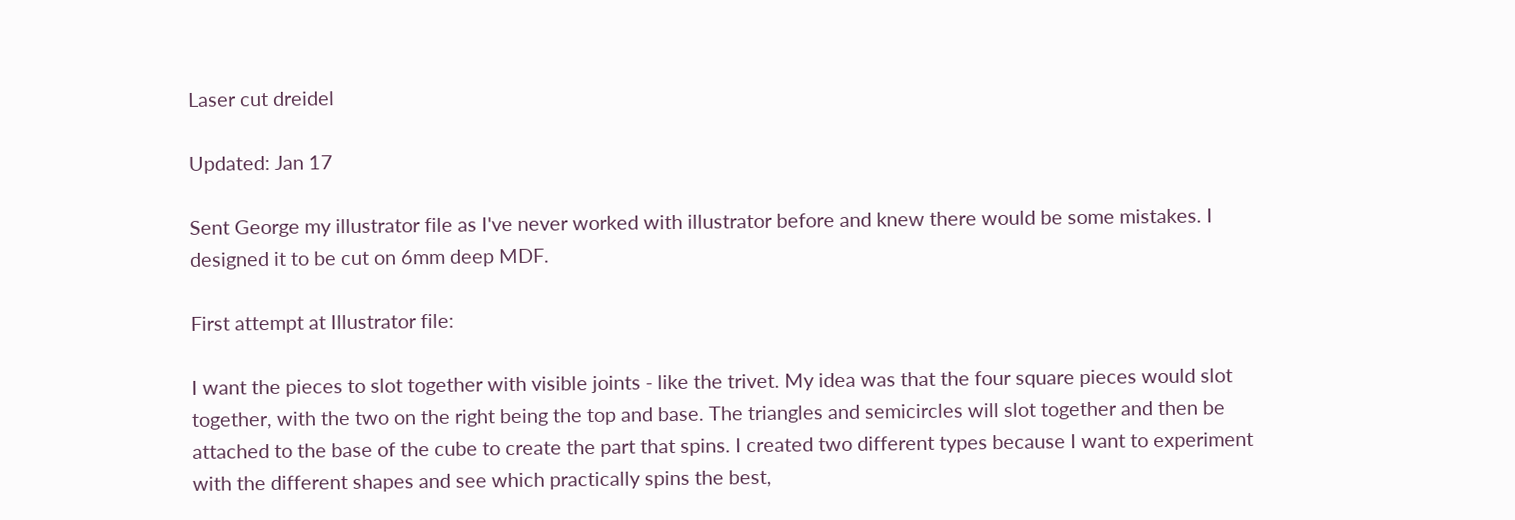Laser cut dreidel

Updated: Jan 17

Sent George my illustrator file as I've never worked with illustrator before and knew there would be some mistakes. I designed it to be cut on 6mm deep MDF.

First attempt at Illustrator file:

I want the pieces to slot together with visible joints - like the trivet. My idea was that the four square pieces would slot together, with the two on the right being the top and base. The triangles and semicircles will slot together and then be attached to the base of the cube to create the part that spins. I created two different types because I want to experiment with the different shapes and see which practically spins the best,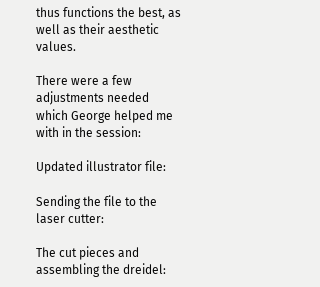thus functions the best, as well as their aesthetic values.

There were a few adjustments needed which George helped me with in the session:

Updated illustrator file:

Sending the file to the laser cutter:

The cut pieces and assembling the dreidel: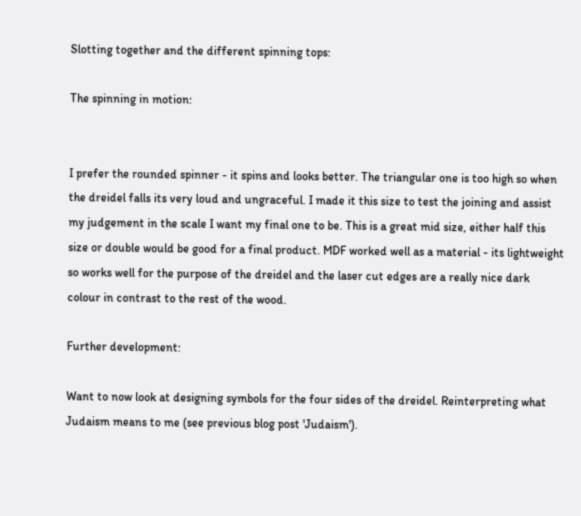Slotting together and the different spinning tops:

The spinning in motion:


I prefer the rounded spinner - it spins and looks better. The triangular one is too high so when the dreidel falls its very loud and ungraceful. I made it this size to test the joining and assist my judgement in the scale I want my final one to be. This is a great mid size, either half this size or double would be good for a final product. MDF worked well as a material - its lightweight so works well for the purpose of the dreidel and the laser cut edges are a really nice dark colour in contrast to the rest of the wood.

Further development:

Want to now look at designing symbols for the four sides of the dreidel. Reinterpreting what Judaism means to me (see previous blog post 'Judaism').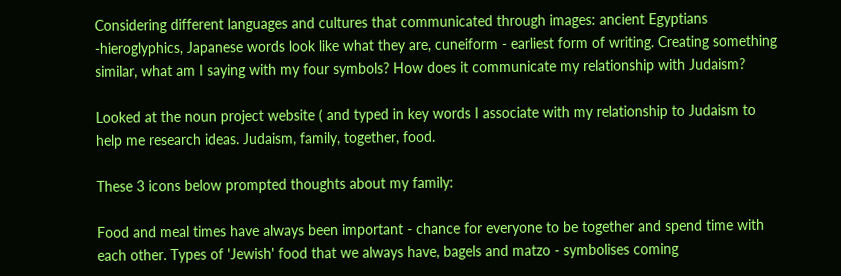Considering different languages and cultures that communicated through images: ancient Egyptians -hieroglyphics, Japanese words look like what they are, cuneiform - earliest form of writing. Creating something similar, what am I saying with my four symbols? How does it communicate my relationship with Judaism?

Looked at the noun project website ( and typed in key words I associate with my relationship to Judaism to help me research ideas. Judaism, family, together, food.

These 3 icons below prompted thoughts about my family:

Food and meal times have always been important - chance for everyone to be together and spend time with each other. Types of 'Jewish' food that we always have, bagels and matzo - symbolises coming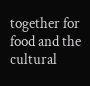together for food and the cultural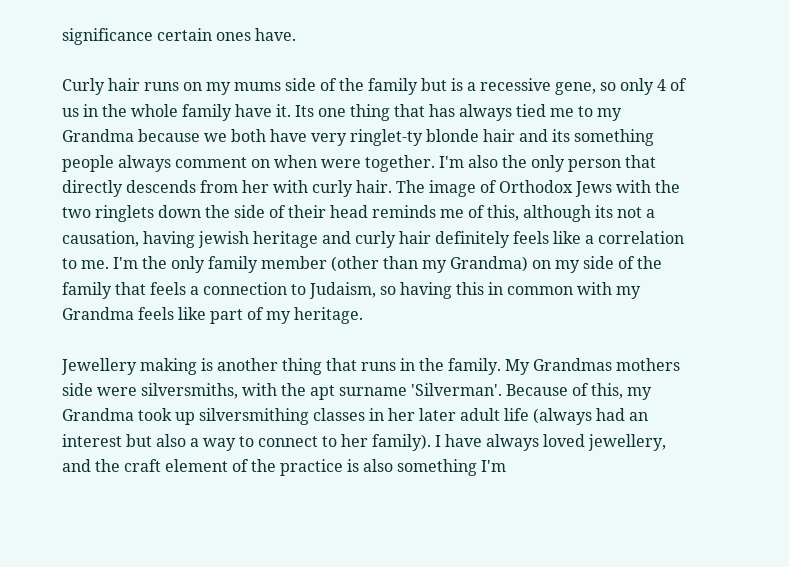significance certain ones have.

Curly hair runs on my mums side of the family but is a recessive gene, so only 4 of us in the whole family have it. Its one thing that has always tied me to my Grandma because we both have very ringlet-ty blonde hair and its something people always comment on when were together. I'm also the only person that directly descends from her with curly hair. The image of Orthodox Jews with the two ringlets down the side of their head reminds me of this, although its not a causation, having jewish heritage and curly hair definitely feels like a correlation to me. I'm the only family member (other than my Grandma) on my side of the family that feels a connection to Judaism, so having this in common with my Grandma feels like part of my heritage.

Jewellery making is another thing that runs in the family. My Grandmas mothers side were silversmiths, with the apt surname 'Silverman'. Because of this, my Grandma took up silversmithing classes in her later adult life (always had an interest but also a way to connect to her family). I have always loved jewellery, and the craft element of the practice is also something I'm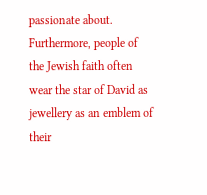passionate about. Furthermore, people of the Jewish faith often wear the star of David as jewellery as an emblem of their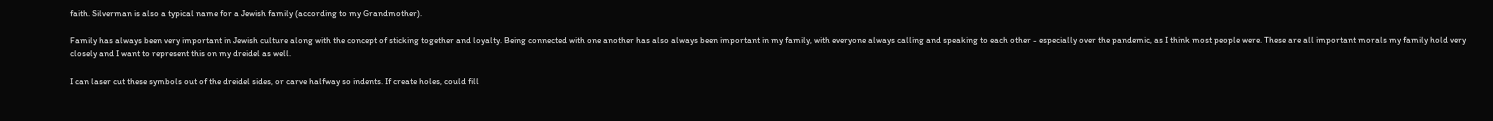faith. Silverman is also a typical name for a Jewish family (according to my Grandmother).

Family has always been very important in Jewish culture along with the concept of sticking together and loyalty. Being connected with one another has also always been important in my family, with everyone always calling and speaking to each other - especially over the pandemic, as I think most people were. These are all important morals my family hold very closely and I want to represent this on my dreidel as well.

I can laser cut these symbols out of the dreidel sides, or carve halfway so indents. If create holes, could fill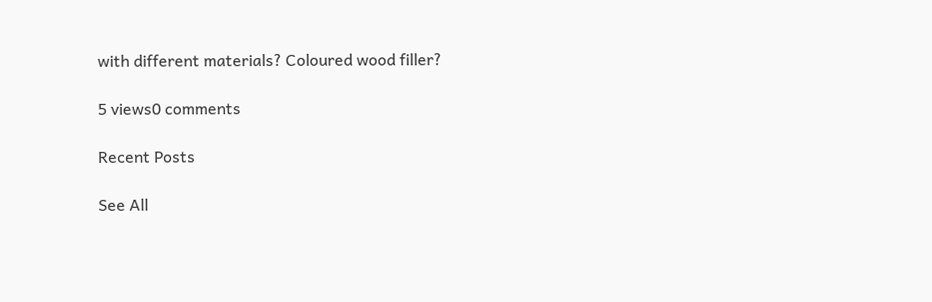with different materials? Coloured wood filler?

5 views0 comments

Recent Posts

See All